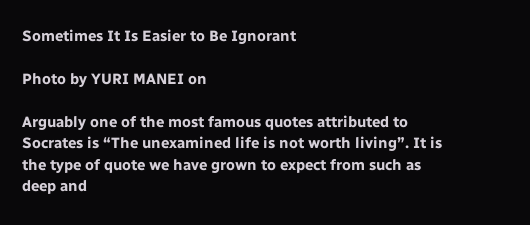Sometimes It Is Easier to Be Ignorant

Photo by YURI MANEI on

Arguably one of the most famous quotes attributed to Socrates is “The unexamined life is not worth living”. It is the type of quote we have grown to expect from such as deep and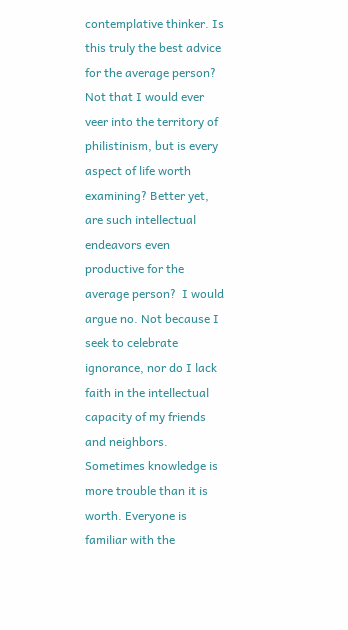contemplative thinker. Is this truly the best advice for the average person? Not that I would ever veer into the territory of philistinism, but is every aspect of life worth examining? Better yet, are such intellectual endeavors even productive for the average person?  I would argue no. Not because I seek to celebrate ignorance, nor do I lack faith in the intellectual capacity of my friends and neighbors. Sometimes knowledge is more trouble than it is worth. Everyone is familiar with the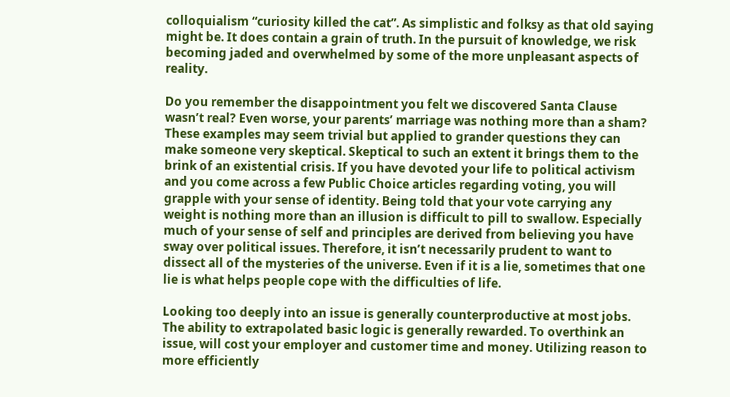colloquialism “curiosity killed the cat”. As simplistic and folksy as that old saying might be. It does contain a grain of truth. In the pursuit of knowledge, we risk becoming jaded and overwhelmed by some of the more unpleasant aspects of reality.

Do you remember the disappointment you felt we discovered Santa Clause wasn’t real? Even worse, your parents’ marriage was nothing more than a sham? These examples may seem trivial but applied to grander questions they can make someone very skeptical. Skeptical to such an extent it brings them to the brink of an existential crisis. If you have devoted your life to political activism and you come across a few Public Choice articles regarding voting, you will grapple with your sense of identity. Being told that your vote carrying any weight is nothing more than an illusion is difficult to pill to swallow. Especially much of your sense of self and principles are derived from believing you have sway over political issues. Therefore, it isn’t necessarily prudent to want to dissect all of the mysteries of the universe. Even if it is a lie, sometimes that one lie is what helps people cope with the difficulties of life.

Looking too deeply into an issue is generally counterproductive at most jobs. The ability to extrapolated basic logic is generally rewarded. To overthink an issue, will cost your employer and customer time and money. Utilizing reason to more efficiently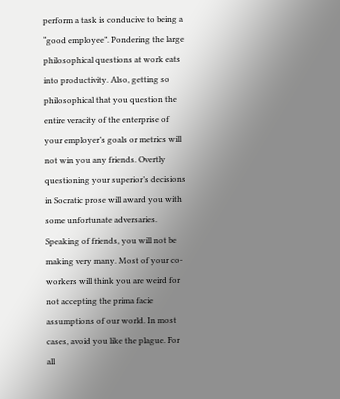perform a task is conducive to being a “good employee”. Pondering the large philosophical questions at work eats into productivity. Also, getting so philosophical that you question the entire veracity of the enterprise of your employer’s goals or metrics will not win you any friends. Overtly questioning your superior’s decisions in Socratic prose will award you with some unfortunate adversaries. Speaking of friends, you will not be making very many. Most of your co-workers will think you are weird for not accepting the prima facie assumptions of our world. In most cases, avoid you like the plague. For all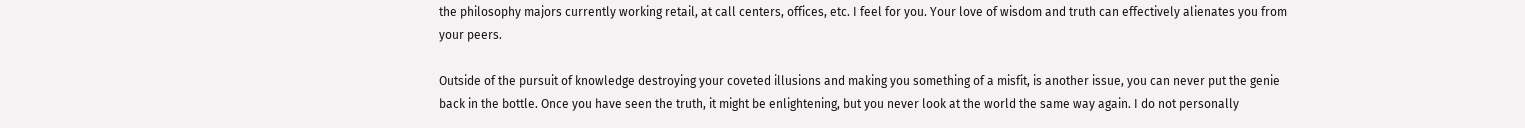the philosophy majors currently working retail, at call centers, offices, etc. I feel for you. Your love of wisdom and truth can effectively alienates you from your peers.

Outside of the pursuit of knowledge destroying your coveted illusions and making you something of a misfit, is another issue, you can never put the genie back in the bottle. Once you have seen the truth, it might be enlightening, but you never look at the world the same way again. I do not personally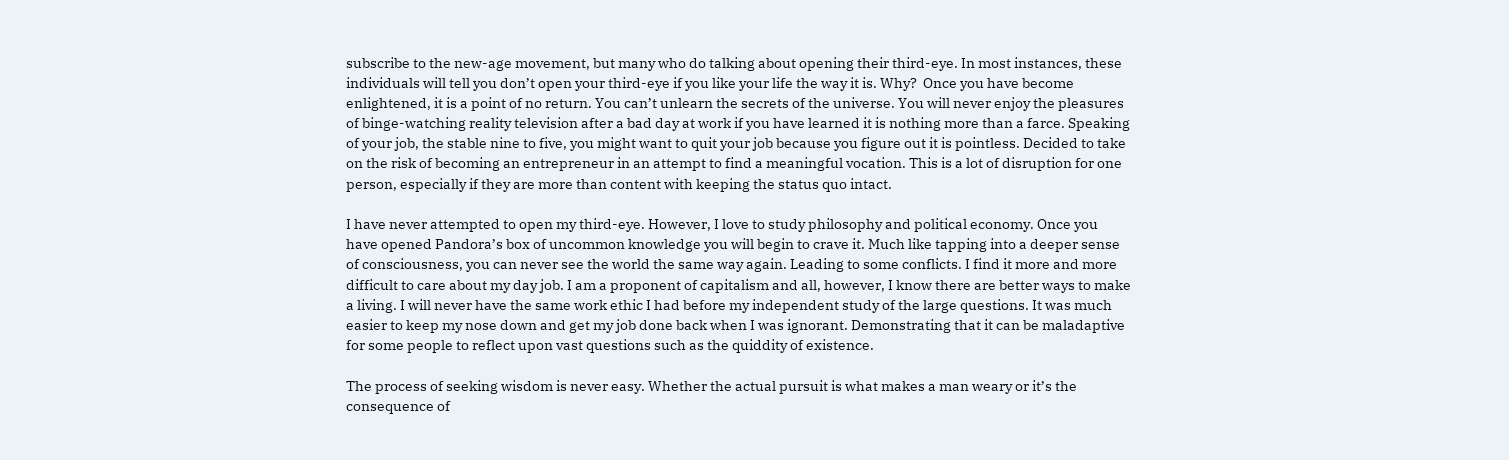subscribe to the new-age movement, but many who do talking about opening their third-eye. In most instances, these individuals will tell you don’t open your third-eye if you like your life the way it is. Why?  Once you have become enlightened, it is a point of no return. You can’t unlearn the secrets of the universe. You will never enjoy the pleasures of binge-watching reality television after a bad day at work if you have learned it is nothing more than a farce. Speaking of your job, the stable nine to five, you might want to quit your job because you figure out it is pointless. Decided to take on the risk of becoming an entrepreneur in an attempt to find a meaningful vocation. This is a lot of disruption for one person, especially if they are more than content with keeping the status quo intact.

I have never attempted to open my third-eye. However, I love to study philosophy and political economy. Once you have opened Pandora’s box of uncommon knowledge you will begin to crave it. Much like tapping into a deeper sense of consciousness, you can never see the world the same way again. Leading to some conflicts. I find it more and more difficult to care about my day job. I am a proponent of capitalism and all, however, I know there are better ways to make a living. I will never have the same work ethic I had before my independent study of the large questions. It was much easier to keep my nose down and get my job done back when I was ignorant. Demonstrating that it can be maladaptive for some people to reflect upon vast questions such as the quiddity of existence.

The process of seeking wisdom is never easy. Whether the actual pursuit is what makes a man weary or it’s the consequence of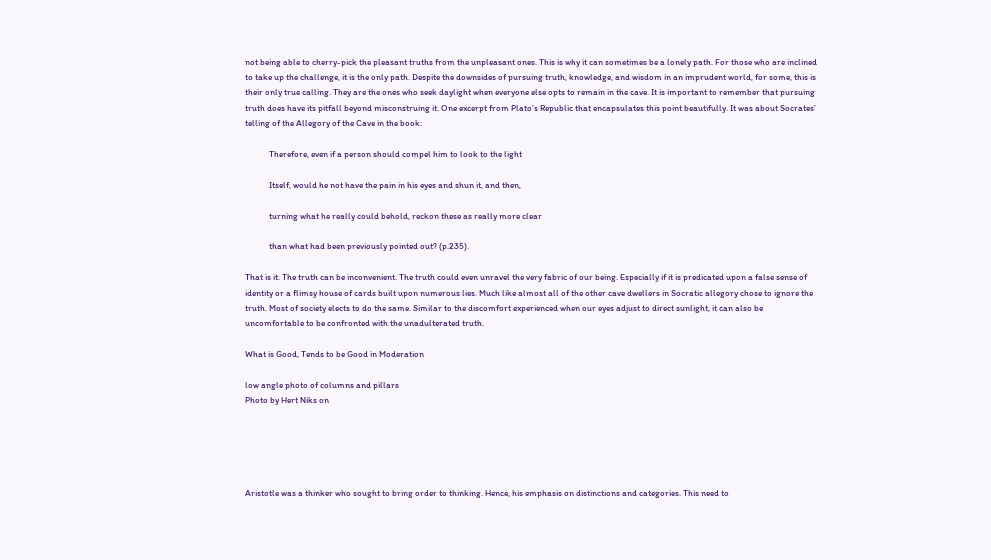not being able to cherry-pick the pleasant truths from the unpleasant ones. This is why it can sometimes be a lonely path. For those who are inclined to take up the challenge, it is the only path. Despite the downsides of pursuing truth, knowledge, and wisdom in an imprudent world, for some, this is their only true calling. They are the ones who seek daylight when everyone else opts to remain in the cave. It is important to remember that pursuing truth does have its pitfall beyond misconstruing it. One excerpt from Plato’s Republic that encapsulates this point beautifully. It was about Socrates’ telling of the Allegory of the Cave in the book:

            Therefore, even if a person should compel him to look to the light

            Itself, would he not have the pain in his eyes and shun it, and then,

            turning what he really could behold, reckon these as really more clear

            than what had been previously pointed out? (p.235).

That is it. The truth can be inconvenient. The truth could even unravel the very fabric of our being. Especially if it is predicated upon a false sense of identity or a flimsy house of cards built upon numerous lies. Much like almost all of the other cave dwellers in Socratic allegory chose to ignore the truth. Most of society elects to do the same. Similar to the discomfort experienced when our eyes adjust to direct sunlight, it can also be uncomfortable to be confronted with the unadulterated truth.

What is Good, Tends to be Good in Moderation

low angle photo of columns and pillars
Photo by Hert Niks on





Aristotle was a thinker who sought to bring order to thinking. Hence, his emphasis on distinctions and categories. This need to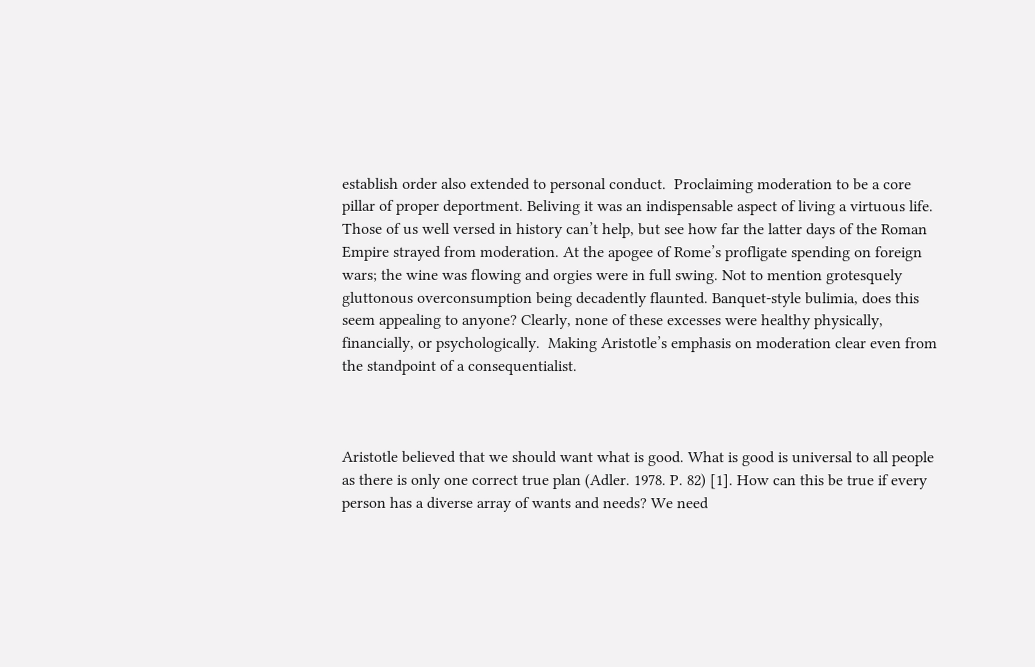establish order also extended to personal conduct.  Proclaiming moderation to be a core pillar of proper deportment. Beliving it was an indispensable aspect of living a virtuous life. Those of us well versed in history can’t help, but see how far the latter days of the Roman Empire strayed from moderation. At the apogee of Rome’s profligate spending on foreign wars; the wine was flowing and orgies were in full swing. Not to mention grotesquely gluttonous overconsumption being decadently flaunted. Banquet-style bulimia, does this seem appealing to anyone? Clearly, none of these excesses were healthy physically, financially, or psychologically.  Making Aristotle’s emphasis on moderation clear even from the standpoint of a consequentialist.



Aristotle believed that we should want what is good. What is good is universal to all people as there is only one correct true plan (Adler. 1978. P. 82) [1]. How can this be true if every person has a diverse array of wants and needs? We need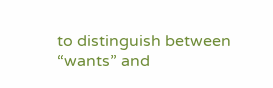to distinguish between “wants” and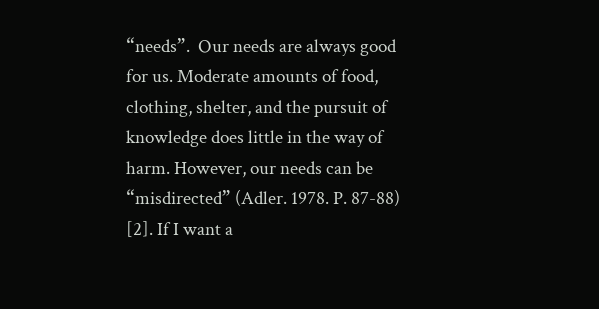“needs”.  Our needs are always good for us. Moderate amounts of food, clothing, shelter, and the pursuit of knowledge does little in the way of harm. However, our needs can be “misdirected” (Adler. 1978. P. 87-88) [2]. If I want a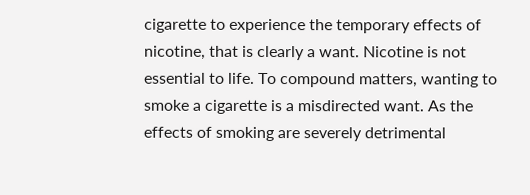cigarette to experience the temporary effects of nicotine, that is clearly a want. Nicotine is not essential to life. To compound matters, wanting to smoke a cigarette is a misdirected want. As the effects of smoking are severely detrimental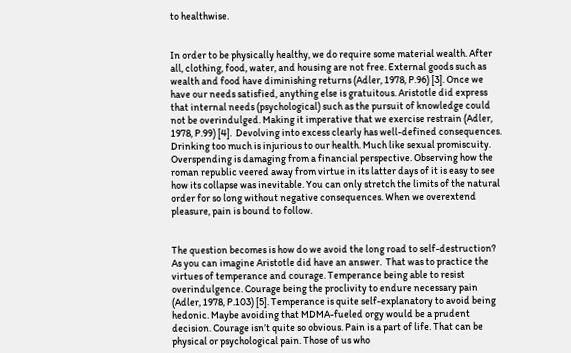to healthwise.


In order to be physically healthy, we do require some material wealth. After all, clothing, food, water, and housing are not free. External goods such as wealth and food have diminishing returns (Adler, 1978, P.96) [3]. Once we have our needs satisfied, anything else is gratuitous. Aristotle did express that internal needs (psychological) such as the pursuit of knowledge could not be overindulged. Making it imperative that we exercise restrain (Adler, 1978, P.99) [4].  Devolving into excess clearly has well-defined consequences. Drinking too much is injurious to our health. Much like sexual promiscuity. Overspending is damaging from a financial perspective. Observing how the roman republic veered away from virtue in its latter days of it is easy to see how its collapse was inevitable. You can only stretch the limits of the natural order for so long without negative consequences. When we overextend pleasure, pain is bound to follow.


The question becomes is how do we avoid the long road to self-destruction? As you can imagine Aristotle did have an answer.  That was to practice the virtues of temperance and courage. Temperance being able to resist overindulgence. Courage being the proclivity to endure necessary pain (Adler, 1978, P.103) [5]. Temperance is quite self-explanatory to avoid being hedonic. Maybe avoiding that MDMA-fueled orgy would be a prudent decision. Courage isn’t quite so obvious. Pain is a part of life. That can be physical or psychological pain. Those of us who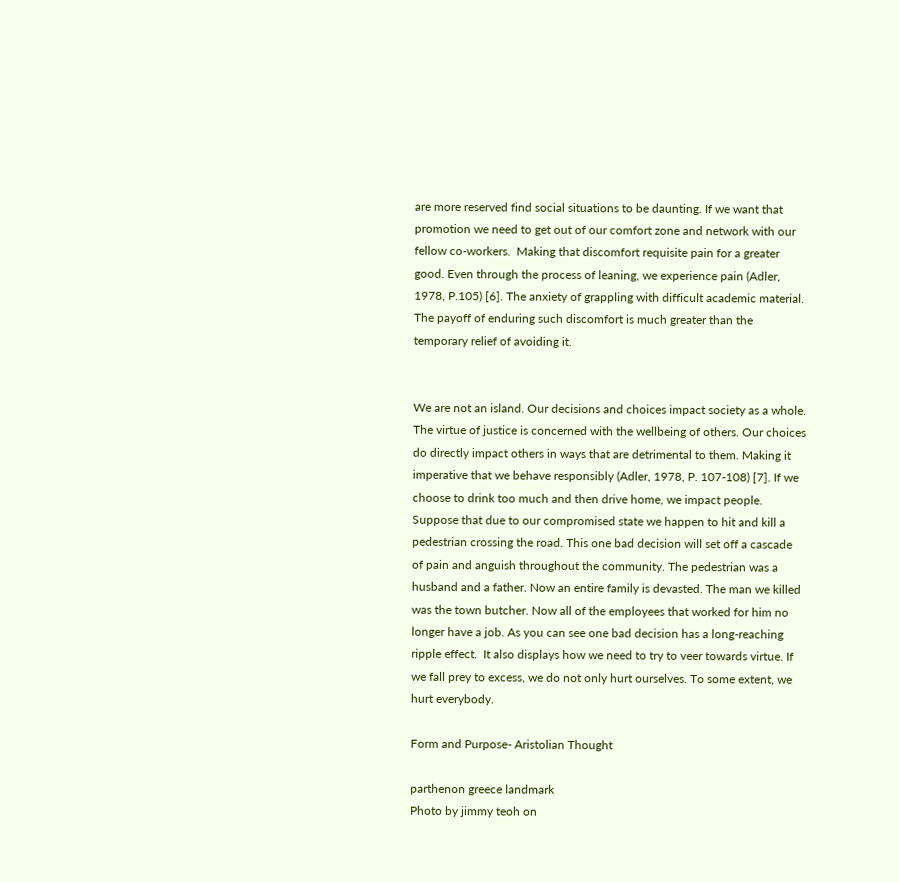are more reserved find social situations to be daunting. If we want that promotion we need to get out of our comfort zone and network with our fellow co-workers.  Making that discomfort requisite pain for a greater good. Even through the process of leaning, we experience pain (Adler, 1978, P.105) [6]. The anxiety of grappling with difficult academic material. The payoff of enduring such discomfort is much greater than the temporary relief of avoiding it.


We are not an island. Our decisions and choices impact society as a whole. The virtue of justice is concerned with the wellbeing of others. Our choices do directly impact others in ways that are detrimental to them. Making it imperative that we behave responsibly (Adler, 1978, P. 107-108) [7]. If we choose to drink too much and then drive home, we impact people. Suppose that due to our compromised state we happen to hit and kill a pedestrian crossing the road. This one bad decision will set off a cascade of pain and anguish throughout the community. The pedestrian was a husband and a father. Now an entire family is devasted. The man we killed was the town butcher. Now all of the employees that worked for him no longer have a job. As you can see one bad decision has a long-reaching ripple effect.  It also displays how we need to try to veer towards virtue. If we fall prey to excess, we do not only hurt ourselves. To some extent, we hurt everybody.

Form and Purpose- Aristolian Thought

parthenon greece landmark
Photo by jimmy teoh on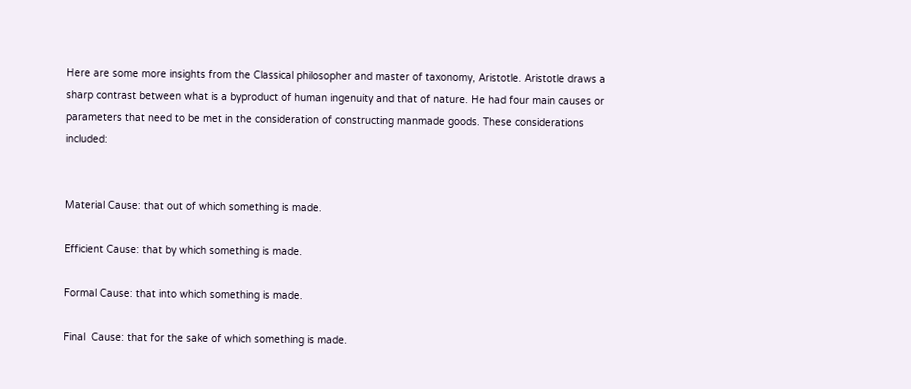Here are some more insights from the Classical philosopher and master of taxonomy, Aristotle. Aristotle draws a sharp contrast between what is a byproduct of human ingenuity and that of nature. He had four main causes or parameters that need to be met in the consideration of constructing manmade goods. These considerations included:


Material Cause: that out of which something is made.

Efficient Cause: that by which something is made.

Formal Cause: that into which something is made.

Final  Cause: that for the sake of which something is made.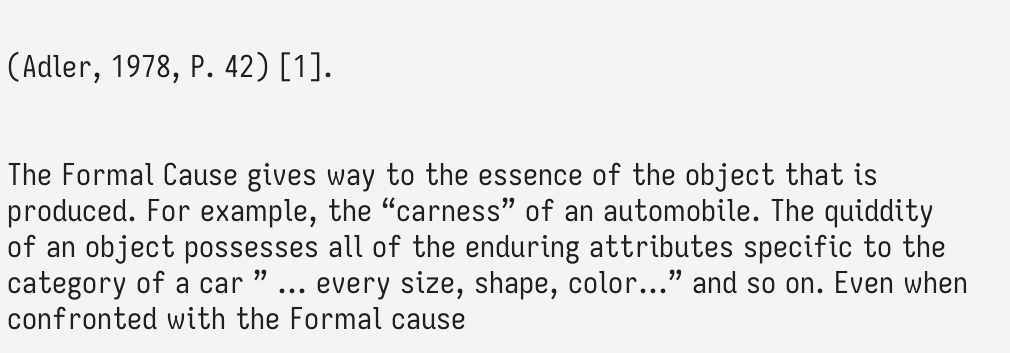(Adler, 1978, P. 42) [1].


The Formal Cause gives way to the essence of the object that is produced. For example, the “carness” of an automobile. The quiddity of an object possesses all of the enduring attributes specific to the category of a car ” … every size, shape, color…” and so on. Even when confronted with the Formal cause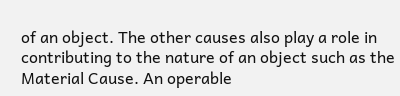of an object. The other causes also play a role in contributing to the nature of an object such as the Material Cause. An operable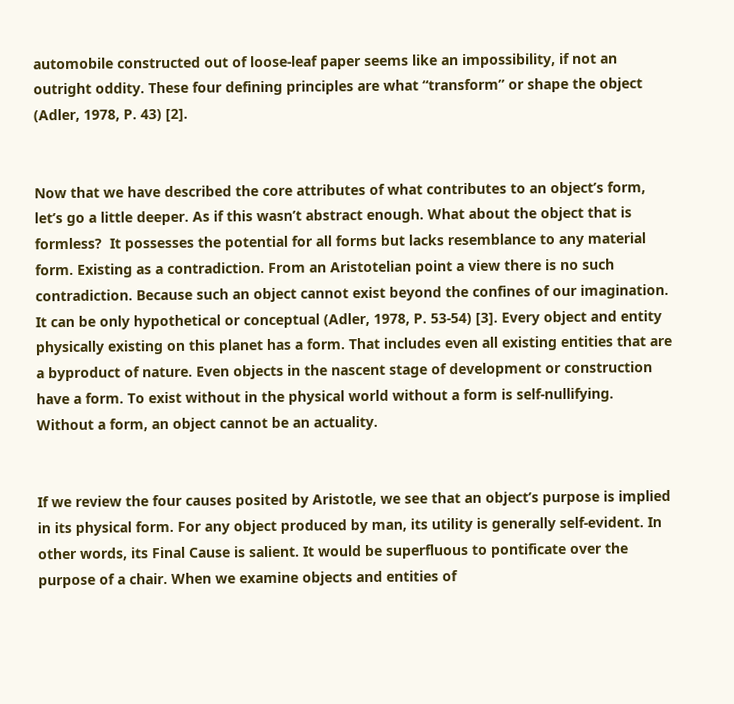automobile constructed out of loose-leaf paper seems like an impossibility, if not an outright oddity. These four defining principles are what “transform” or shape the object (Adler, 1978, P. 43) [2].


Now that we have described the core attributes of what contributes to an object’s form, let’s go a little deeper. As if this wasn’t abstract enough. What about the object that is formless?  It possesses the potential for all forms but lacks resemblance to any material form. Existing as a contradiction. From an Aristotelian point a view there is no such contradiction. Because such an object cannot exist beyond the confines of our imagination. It can be only hypothetical or conceptual (Adler, 1978, P. 53-54) [3]. Every object and entity physically existing on this planet has a form. That includes even all existing entities that are a byproduct of nature. Even objects in the nascent stage of development or construction have a form. To exist without in the physical world without a form is self-nullifying. Without a form, an object cannot be an actuality.


If we review the four causes posited by Aristotle, we see that an object’s purpose is implied in its physical form. For any object produced by man, its utility is generally self-evident. In other words, its Final Cause is salient. It would be superfluous to pontificate over the purpose of a chair. When we examine objects and entities of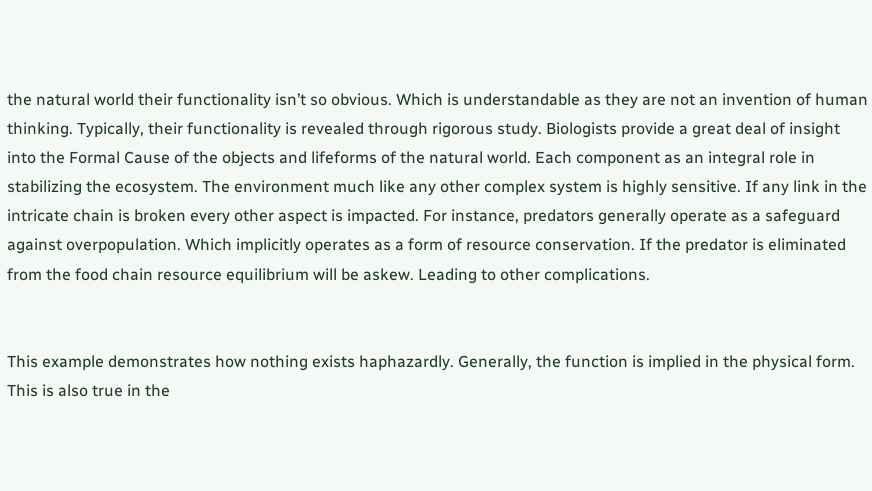the natural world their functionality isn’t so obvious. Which is understandable as they are not an invention of human thinking. Typically, their functionality is revealed through rigorous study. Biologists provide a great deal of insight into the Formal Cause of the objects and lifeforms of the natural world. Each component as an integral role in stabilizing the ecosystem. The environment much like any other complex system is highly sensitive. If any link in the intricate chain is broken every other aspect is impacted. For instance, predators generally operate as a safeguard against overpopulation. Which implicitly operates as a form of resource conservation. If the predator is eliminated from the food chain resource equilibrium will be askew. Leading to other complications.


This example demonstrates how nothing exists haphazardly. Generally, the function is implied in the physical form. This is also true in the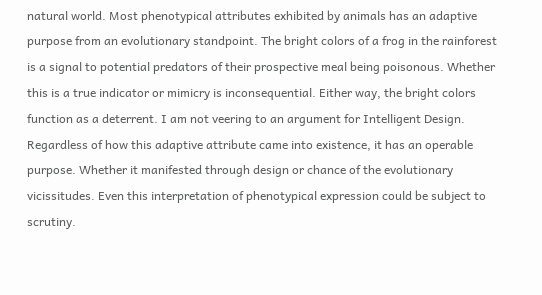natural world. Most phenotypical attributes exhibited by animals has an adaptive purpose from an evolutionary standpoint. The bright colors of a frog in the rainforest is a signal to potential predators of their prospective meal being poisonous. Whether this is a true indicator or mimicry is inconsequential. Either way, the bright colors function as a deterrent. I am not veering to an argument for Intelligent Design. Regardless of how this adaptive attribute came into existence, it has an operable purpose. Whether it manifested through design or chance of the evolutionary vicissitudes. Even this interpretation of phenotypical expression could be subject to scrutiny.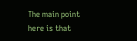The main point here is that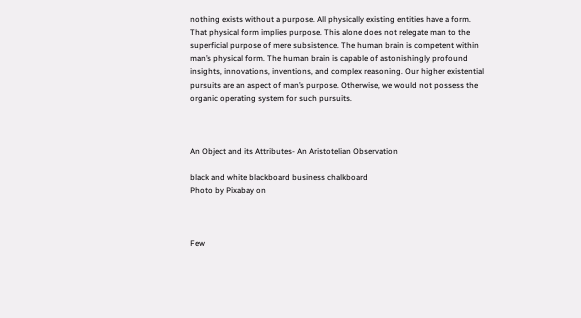nothing exists without a purpose. All physically existing entities have a form. That physical form implies purpose. This alone does not relegate man to the superficial purpose of mere subsistence. The human brain is competent within man’s physical form. The human brain is capable of astonishingly profound insights, innovations, inventions, and complex reasoning. Our higher existential pursuits are an aspect of man’s purpose. Otherwise, we would not possess the organic operating system for such pursuits.



An Object and its Attributes- An Aristotelian Observation

black and white blackboard business chalkboard
Photo by Pixabay on



Few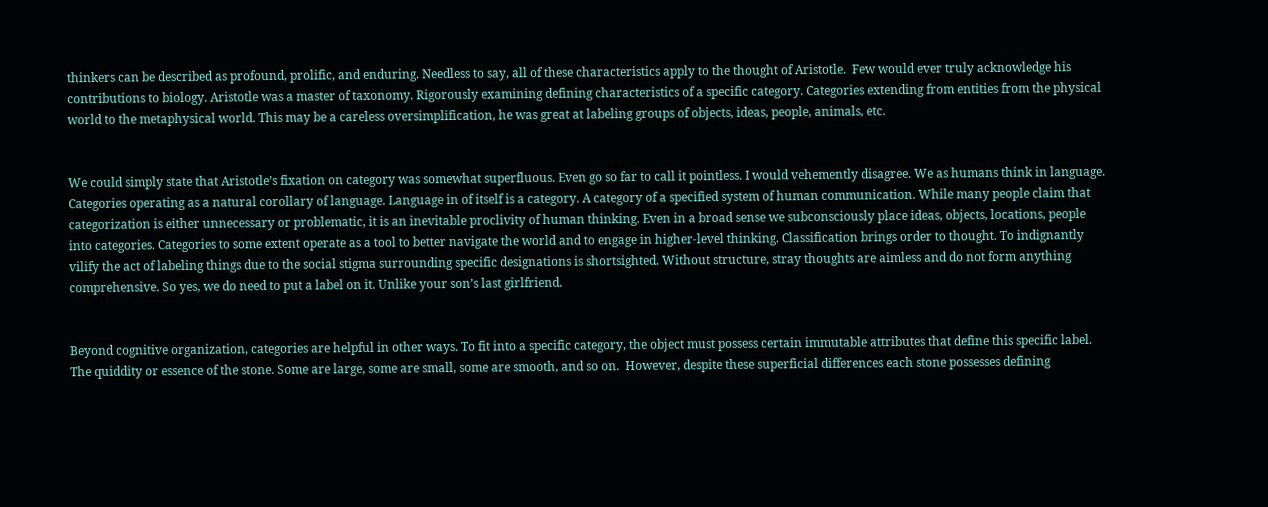thinkers can be described as profound, prolific, and enduring. Needless to say, all of these characteristics apply to the thought of Aristotle.  Few would ever truly acknowledge his contributions to biology. Aristotle was a master of taxonomy. Rigorously examining defining characteristics of a specific category. Categories extending from entities from the physical world to the metaphysical world. This may be a careless oversimplification, he was great at labeling groups of objects, ideas, people, animals, etc.


We could simply state that Aristotle’s fixation on category was somewhat superfluous. Even go so far to call it pointless. I would vehemently disagree. We as humans think in language. Categories operating as a natural corollary of language. Language in of itself is a category. A category of a specified system of human communication. While many people claim that categorization is either unnecessary or problematic, it is an inevitable proclivity of human thinking. Even in a broad sense we subconsciously place ideas, objects, locations, people into categories. Categories to some extent operate as a tool to better navigate the world and to engage in higher-level thinking. Classification brings order to thought. To indignantly vilify the act of labeling things due to the social stigma surrounding specific designations is shortsighted. Without structure, stray thoughts are aimless and do not form anything comprehensive. So yes, we do need to put a label on it. Unlike your son’s last girlfriend.


Beyond cognitive organization, categories are helpful in other ways. To fit into a specific category, the object must possess certain immutable attributes that define this specific label. The quiddity or essence of the stone. Some are large, some are small, some are smooth, and so on.  However, despite these superficial differences each stone possesses defining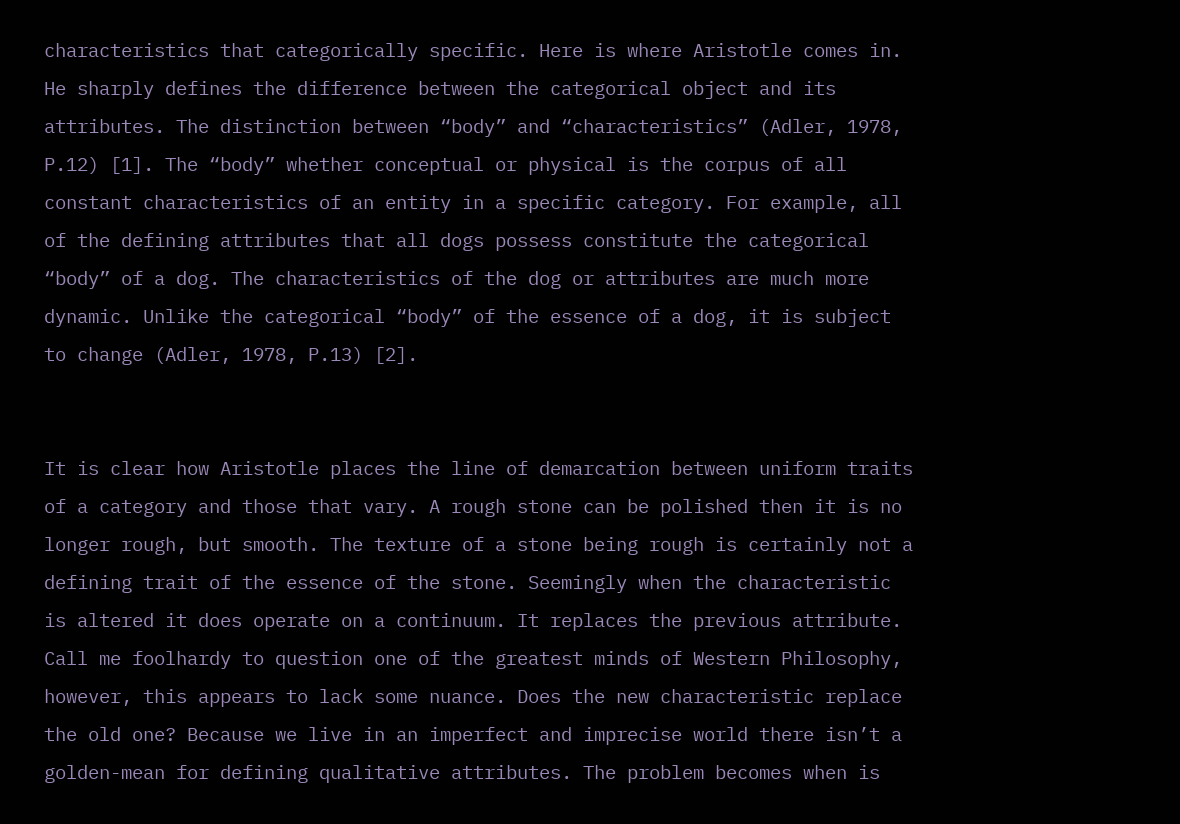characteristics that categorically specific. Here is where Aristotle comes in. He sharply defines the difference between the categorical object and its attributes. The distinction between “body” and “characteristics” (Adler, 1978, P.12) [1]. The “body” whether conceptual or physical is the corpus of all constant characteristics of an entity in a specific category. For example, all of the defining attributes that all dogs possess constitute the categorical “body” of a dog. The characteristics of the dog or attributes are much more dynamic. Unlike the categorical “body” of the essence of a dog, it is subject to change (Adler, 1978, P.13) [2].


It is clear how Aristotle places the line of demarcation between uniform traits of a category and those that vary. A rough stone can be polished then it is no longer rough, but smooth. The texture of a stone being rough is certainly not a defining trait of the essence of the stone. Seemingly when the characteristic is altered it does operate on a continuum. It replaces the previous attribute.  Call me foolhardy to question one of the greatest minds of Western Philosophy, however, this appears to lack some nuance. Does the new characteristic replace the old one? Because we live in an imperfect and imprecise world there isn’t a golden-mean for defining qualitative attributes. The problem becomes when is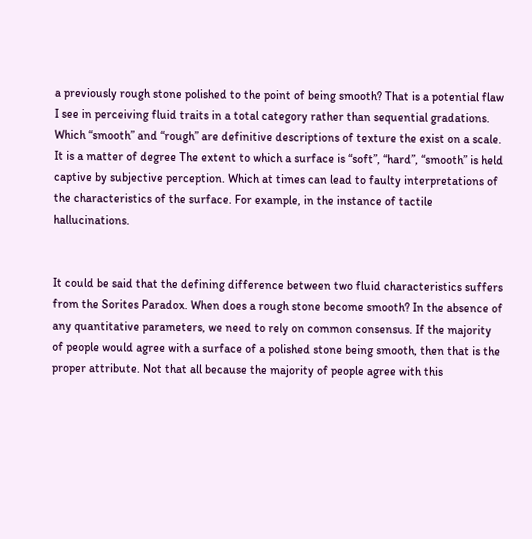a previously rough stone polished to the point of being smooth? That is a potential flaw I see in perceiving fluid traits in a total category rather than sequential gradations. Which “smooth” and “rough” are definitive descriptions of texture the exist on a scale. It is a matter of degree The extent to which a surface is “soft”, “hard”, “smooth” is held captive by subjective perception. Which at times can lead to faulty interpretations of the characteristics of the surface. For example, in the instance of tactile hallucinations.


It could be said that the defining difference between two fluid characteristics suffers from the Sorites Paradox. When does a rough stone become smooth? In the absence of any quantitative parameters, we need to rely on common consensus. If the majority of people would agree with a surface of a polished stone being smooth, then that is the proper attribute. Not that all because the majority of people agree with this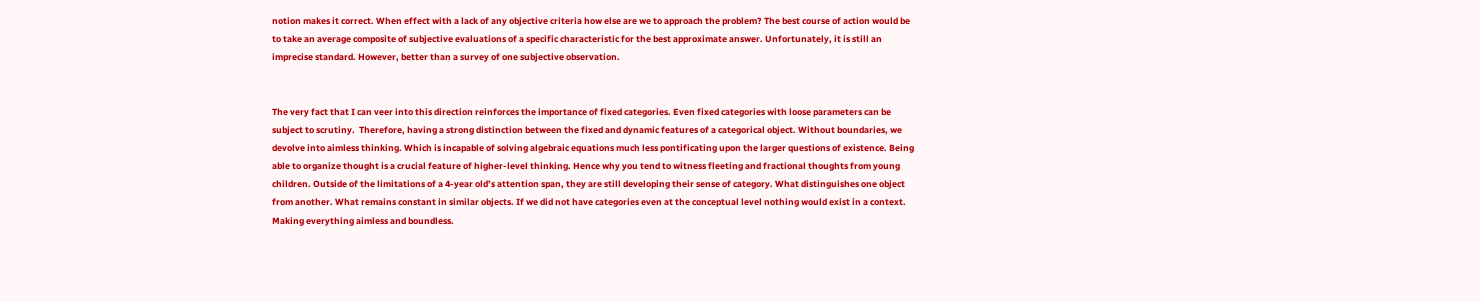notion makes it correct. When effect with a lack of any objective criteria how else are we to approach the problem? The best course of action would be to take an average composite of subjective evaluations of a specific characteristic for the best approximate answer. Unfortunately, it is still an imprecise standard. However, better than a survey of one subjective observation.


The very fact that I can veer into this direction reinforces the importance of fixed categories. Even fixed categories with loose parameters can be subject to scrutiny.  Therefore, having a strong distinction between the fixed and dynamic features of a categorical object. Without boundaries, we devolve into aimless thinking. Which is incapable of solving algebraic equations much less pontificating upon the larger questions of existence. Being able to organize thought is a crucial feature of higher-level thinking. Hence why you tend to witness fleeting and fractional thoughts from young children. Outside of the limitations of a 4-year old’s attention span, they are still developing their sense of category. What distinguishes one object from another. What remains constant in similar objects. If we did not have categories even at the conceptual level nothing would exist in a context. Making everything aimless and boundless.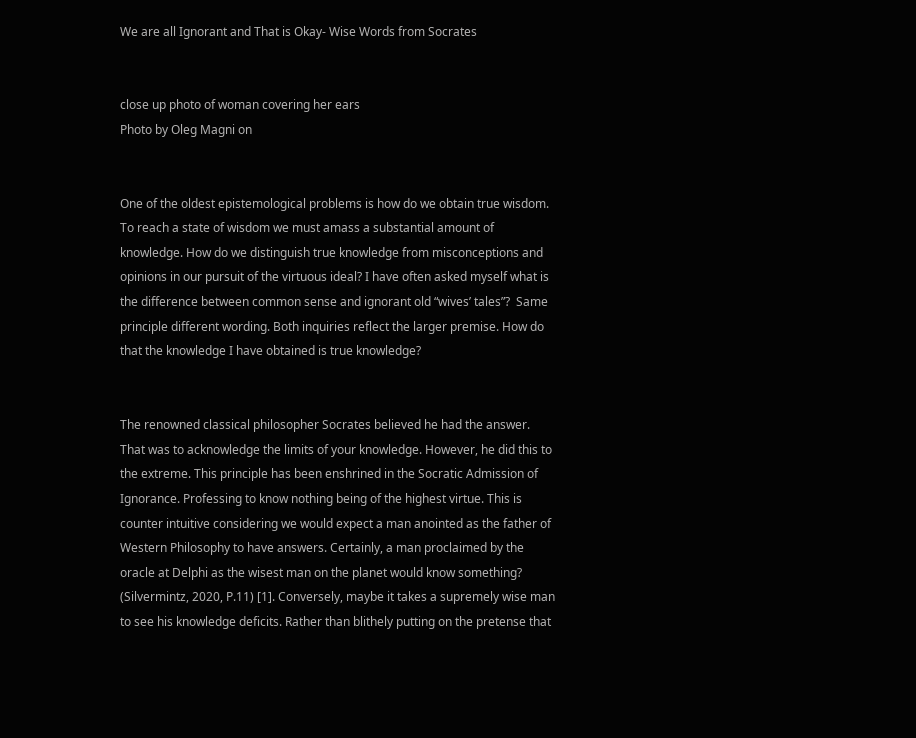We are all Ignorant and That is Okay- Wise Words from Socrates


close up photo of woman covering her ears
Photo by Oleg Magni on


One of the oldest epistemological problems is how do we obtain true wisdom. To reach a state of wisdom we must amass a substantial amount of knowledge. How do we distinguish true knowledge from misconceptions and opinions in our pursuit of the virtuous ideal? I have often asked myself what is the difference between common sense and ignorant old “wives’ tales”?  Same principle different wording. Both inquiries reflect the larger premise. How do that the knowledge I have obtained is true knowledge?


The renowned classical philosopher Socrates believed he had the answer. That was to acknowledge the limits of your knowledge. However, he did this to the extreme. This principle has been enshrined in the Socratic Admission of Ignorance. Professing to know nothing being of the highest virtue. This is counter intuitive considering we would expect a man anointed as the father of Western Philosophy to have answers. Certainly, a man proclaimed by the oracle at Delphi as the wisest man on the planet would know something? (Silvermintz, 2020, P.11) [1]. Conversely, maybe it takes a supremely wise man to see his knowledge deficits. Rather than blithely putting on the pretense that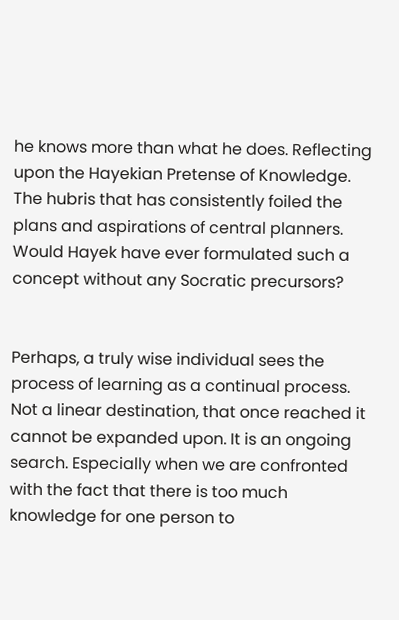he knows more than what he does. Reflecting upon the Hayekian Pretense of Knowledge. The hubris that has consistently foiled the plans and aspirations of central planners. Would Hayek have ever formulated such a concept without any Socratic precursors?


Perhaps, a truly wise individual sees the process of learning as a continual process. Not a linear destination, that once reached it cannot be expanded upon. It is an ongoing search. Especially when we are confronted with the fact that there is too much knowledge for one person to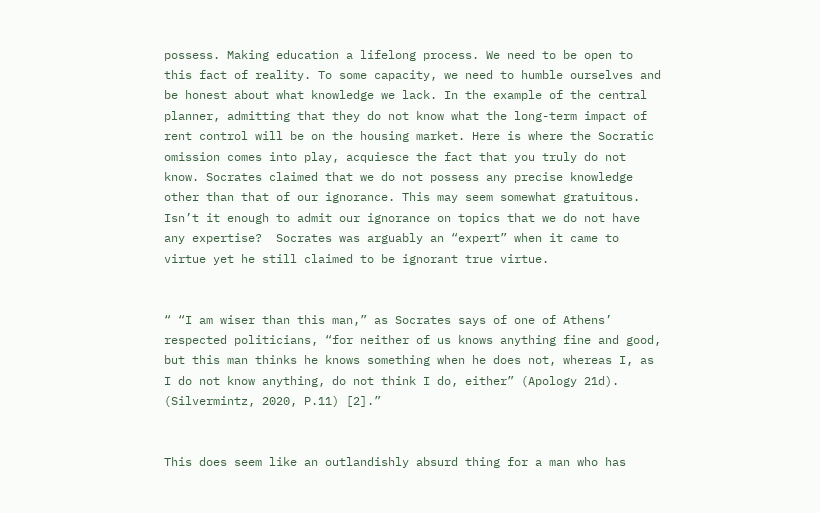possess. Making education a lifelong process. We need to be open to this fact of reality. To some capacity, we need to humble ourselves and be honest about what knowledge we lack. In the example of the central planner, admitting that they do not know what the long-term impact of rent control will be on the housing market. Here is where the Socratic omission comes into play, acquiesce the fact that you truly do not know. Socrates claimed that we do not possess any precise knowledge other than that of our ignorance. This may seem somewhat gratuitous. Isn’t it enough to admit our ignorance on topics that we do not have any expertise?  Socrates was arguably an “expert” when it came to virtue yet he still claimed to be ignorant true virtue.


“ “I am wiser than this man,” as Socrates says of one of Athens’ respected politicians, “for neither of us knows anything fine and good, but this man thinks he knows something when he does not, whereas I, as I do not know anything, do not think I do, either” (Apology 21d). (Silvermintz, 2020, P.11) [2].”


This does seem like an outlandishly absurd thing for a man who has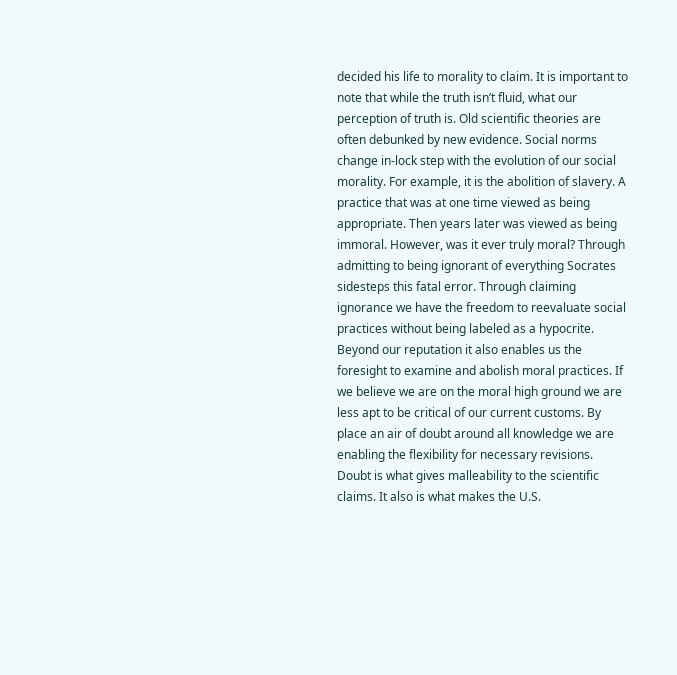decided his life to morality to claim. It is important to note that while the truth isn’t fluid, what our perception of truth is. Old scientific theories are often debunked by new evidence. Social norms change in-lock step with the evolution of our social morality. For example, it is the abolition of slavery. A practice that was at one time viewed as being appropriate. Then years later was viewed as being immoral. However, was it ever truly moral? Through admitting to being ignorant of everything Socrates sidesteps this fatal error. Through claiming ignorance we have the freedom to reevaluate social practices without being labeled as a hypocrite. Beyond our reputation it also enables us the foresight to examine and abolish moral practices. If we believe we are on the moral high ground we are less apt to be critical of our current customs. By place an air of doubt around all knowledge we are enabling the flexibility for necessary revisions. Doubt is what gives malleability to the scientific claims. It also is what makes the U.S.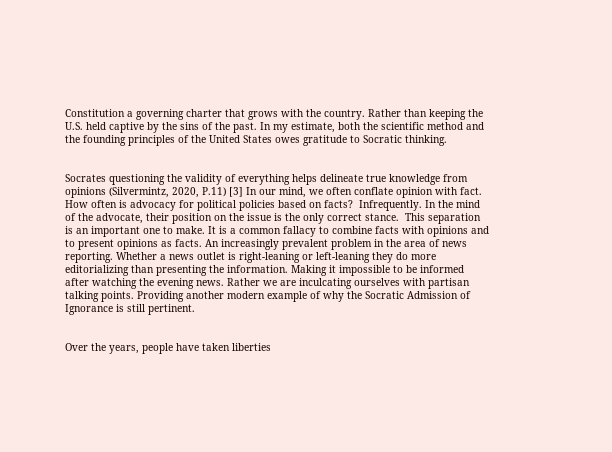Constitution a governing charter that grows with the country. Rather than keeping the U.S. held captive by the sins of the past. In my estimate, both the scientific method and the founding principles of the United States owes gratitude to Socratic thinking.


Socrates questioning the validity of everything helps delineate true knowledge from opinions (Silvermintz, 2020, P.11) [3] In our mind, we often conflate opinion with fact. How often is advocacy for political policies based on facts?  Infrequently. In the mind of the advocate, their position on the issue is the only correct stance.  This separation is an important one to make. It is a common fallacy to combine facts with opinions and to present opinions as facts. An increasingly prevalent problem in the area of news reporting. Whether a news outlet is right-leaning or left-leaning they do more editorializing than presenting the information. Making it impossible to be informed after watching the evening news. Rather we are inculcating ourselves with partisan talking points. Providing another modern example of why the Socratic Admission of Ignorance is still pertinent.


Over the years, people have taken liberties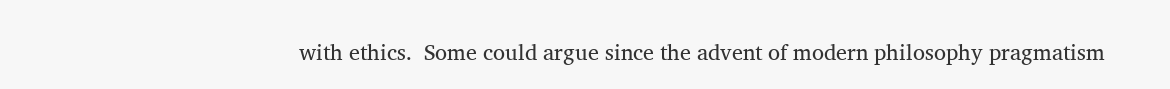with ethics.  Some could argue since the advent of modern philosophy pragmatism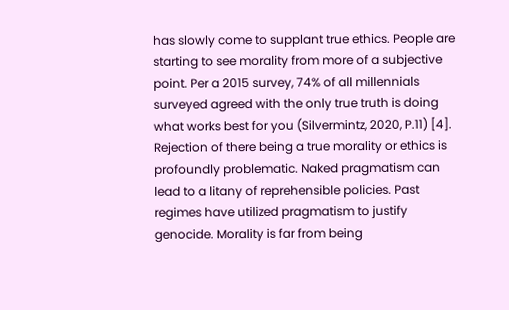has slowly come to supplant true ethics. People are starting to see morality from more of a subjective point. Per a 2015 survey, 74% of all millennials surveyed agreed with the only true truth is doing what works best for you (Silvermintz, 2020, P.11) [4]. Rejection of there being a true morality or ethics is profoundly problematic. Naked pragmatism can lead to a litany of reprehensible policies. Past regimes have utilized pragmatism to justify genocide. Morality is far from being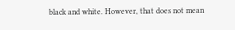black and white. However, that does not mean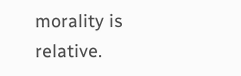morality is relative.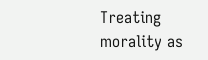Treating morality as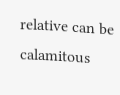relative can be calamitous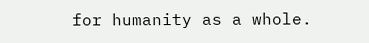for humanity as a whole.